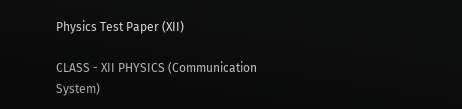Physics Test Paper (XII)

CLASS - XII PHYSICS (Communication System)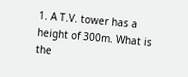1. A T.V. tower has a height of 300m. What is the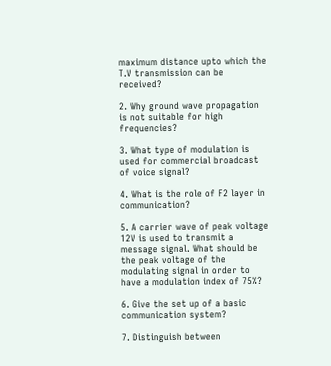maximum distance upto which the T.V transmission can be received?

2. Why ground wave propagation is not suitable for high frequencies?

3. What type of modulation is used for commercial broadcast of voice signal?

4. What is the role of F2 layer in communication?

5. A carrier wave of peak voltage 12V is used to transmit a message signal. What should be the peak voltage of the modulating signal in order to have a modulation index of 75%?

6. Give the set up of a basic communication system?

7. Distinguish between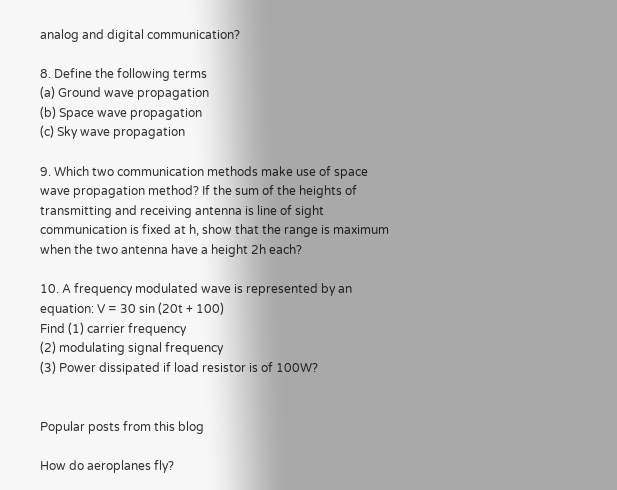analog and digital communication?

8. Define the following terms
(a) Ground wave propagation
(b) Space wave propagation
(c) Sky wave propagation

9. Which two communication methods make use of space wave propagation method? If the sum of the heights of transmitting and receiving antenna is line of sight communication is fixed at h, show that the range is maximum when the two antenna have a height 2h each?

10. A frequency modulated wave is represented by an equation: V = 30 sin (20t + 100)
Find (1) carrier frequency
(2) modulating signal frequency
(3) Power dissipated if load resistor is of 100W?


Popular posts from this blog

How do aeroplanes fly?